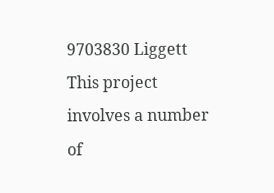9703830 Liggett This project involves a number of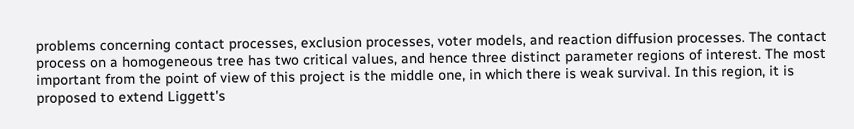problems concerning contact processes, exclusion processes, voter models, and reaction diffusion processes. The contact process on a homogeneous tree has two critical values, and hence three distinct parameter regions of interest. The most important from the point of view of this project is the middle one, in which there is weak survival. In this region, it is proposed to extend Liggett's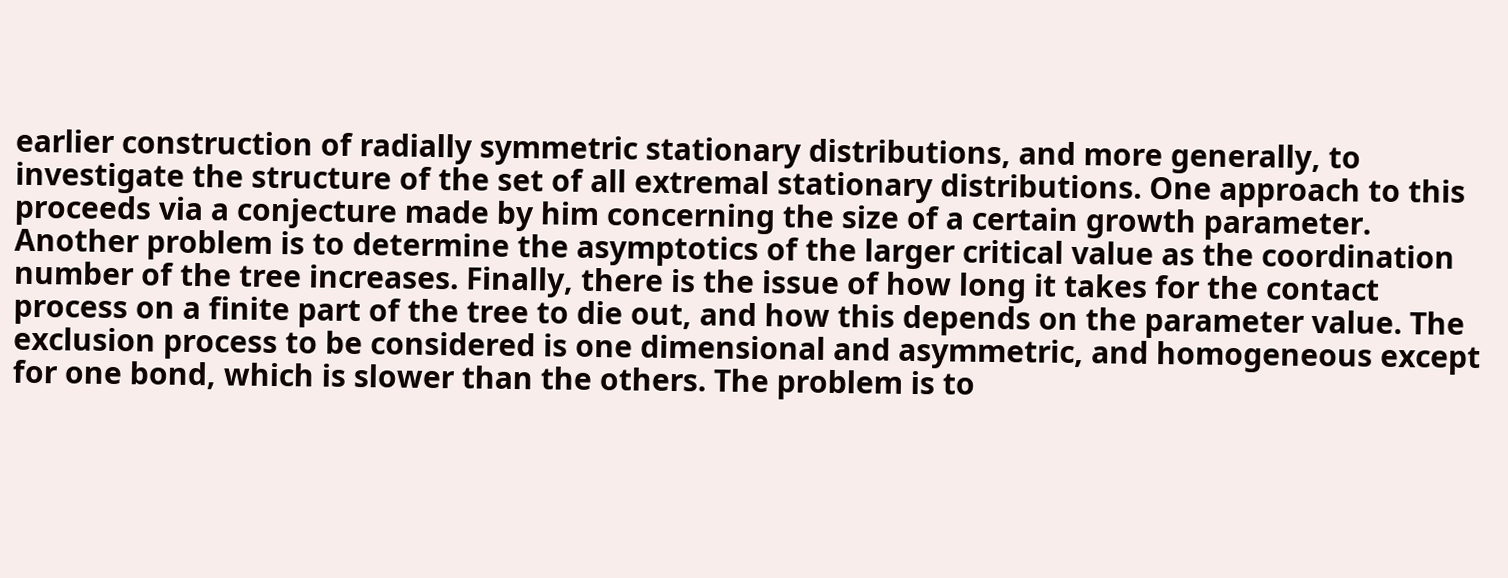earlier construction of radially symmetric stationary distributions, and more generally, to investigate the structure of the set of all extremal stationary distributions. One approach to this proceeds via a conjecture made by him concerning the size of a certain growth parameter. Another problem is to determine the asymptotics of the larger critical value as the coordination number of the tree increases. Finally, there is the issue of how long it takes for the contact process on a finite part of the tree to die out, and how this depends on the parameter value. The exclusion process to be considered is one dimensional and asymmetric, and homogeneous except for one bond, which is slower than the others. The problem is to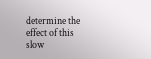determine the effect of this slow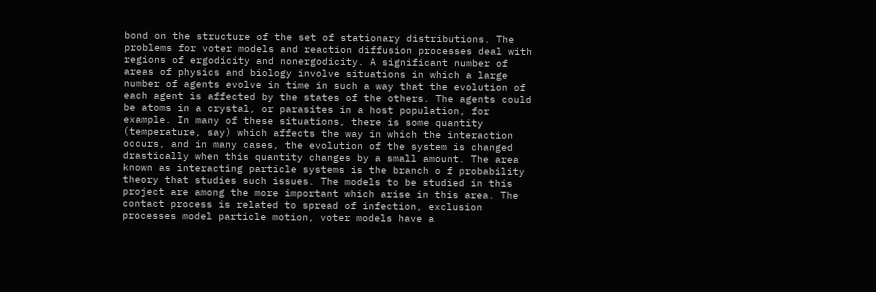bond on the structure of the set of stationary distributions. The problems for voter models and reaction diffusion processes deal with regions of ergodicity and nonergodicity. A significant number of areas of physics and biology involve situations in which a large number of agents evolve in time in such a way that the evolution of each agent is affected by the states of the others. The agents could be atoms in a crystal, or parasites in a host population, for example. In many of these situations, there is some quantity (temperature, say) which affects the way in which the interaction occurs, and in many cases, the evolution of the system is changed drastically when this quantity changes by a small amount. The area known as interacting particle systems is the branch o f probability theory that studies such issues. The models to be studied in this project are among the more important which arise in this area. The contact process is related to spread of infection, exclusion processes model particle motion, voter models have a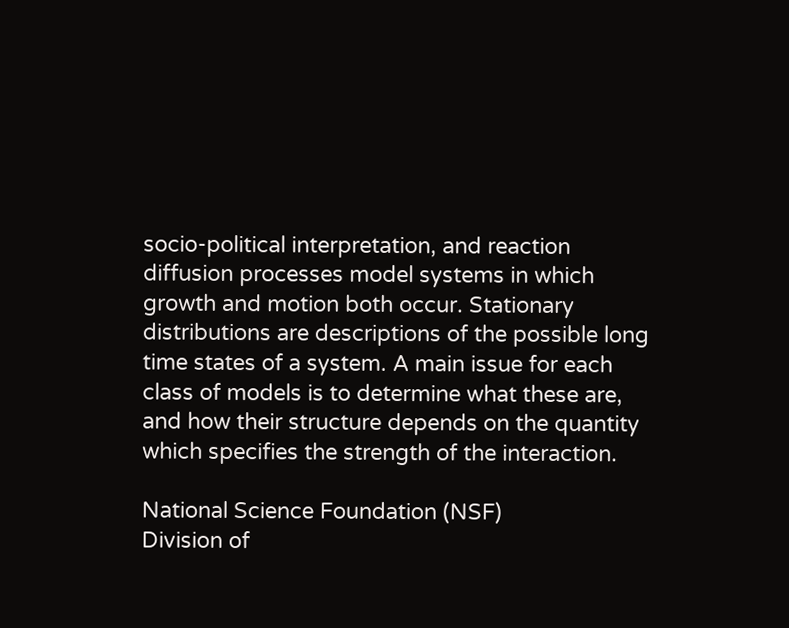socio-political interpretation, and reaction diffusion processes model systems in which growth and motion both occur. Stationary distributions are descriptions of the possible long time states of a system. A main issue for each class of models is to determine what these are, and how their structure depends on the quantity which specifies the strength of the interaction.

National Science Foundation (NSF)
Division of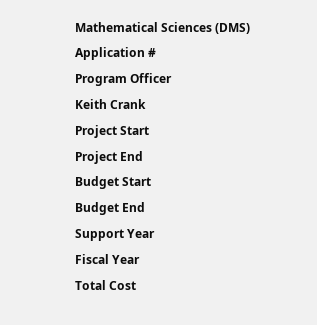Mathematical Sciences (DMS)
Application #
Program Officer
Keith Crank
Project Start
Project End
Budget Start
Budget End
Support Year
Fiscal Year
Total Cost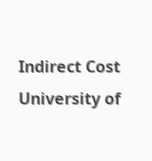Indirect Cost
University of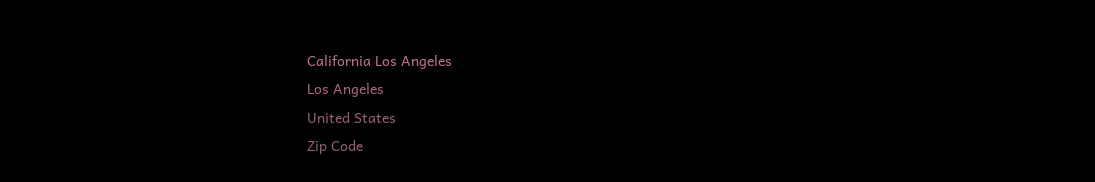California Los Angeles
Los Angeles
United States
Zip Code